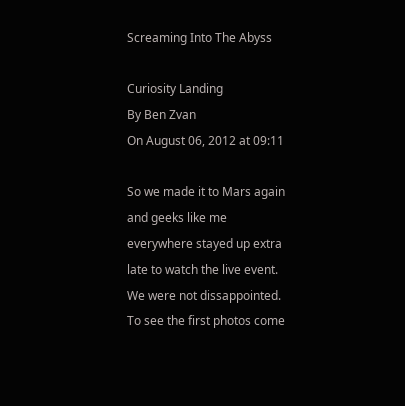Screaming Into The Abyss

Curiosity Landing
By Ben Zvan
On August 06, 2012 at 09:11

So we made it to Mars again and geeks like me everywhere stayed up extra late to watch the live event. We were not dissappointed. To see the first photos come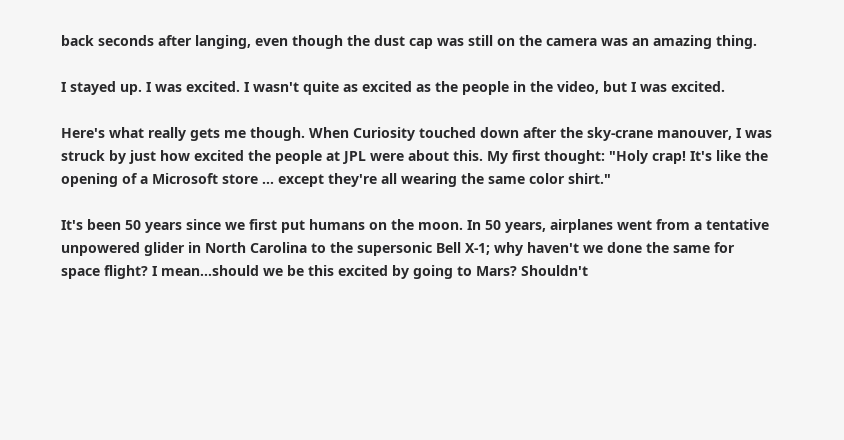back seconds after langing, even though the dust cap was still on the camera was an amazing thing.

I stayed up. I was excited. I wasn't quite as excited as the people in the video, but I was excited.

Here's what really gets me though. When Curiosity touched down after the sky-crane manouver, I was struck by just how excited the people at JPL were about this. My first thought: "Holy crap! It's like the opening of a Microsoft store ... except they're all wearing the same color shirt."

It's been 50 years since we first put humans on the moon. In 50 years, airplanes went from a tentative unpowered glider in North Carolina to the supersonic Bell X-1; why haven't we done the same for space flight? I mean...should we be this excited by going to Mars? Shouldn't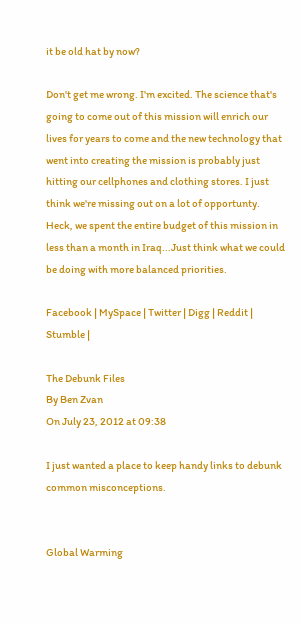it be old hat by now?

Don't get me wrong. I'm excited. The science that's going to come out of this mission will enrich our lives for years to come and the new technology that went into creating the mission is probably just hitting our cellphones and clothing stores. I just think we're missing out on a lot of opportunty. Heck, we spent the entire budget of this mission in less than a month in Iraq...Just think what we could be doing with more balanced priorities.

Facebook | MySpace | Twitter | Digg | Reddit | Stumble |

The Debunk Files
By Ben Zvan
On July 23, 2012 at 09:38

I just wanted a place to keep handy links to debunk common misconceptions.


Global Warming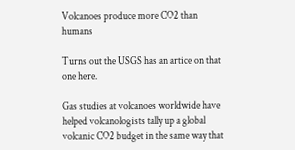Volcanoes produce more CO2 than humans

Turns out the USGS has an artice on that one here.

Gas studies at volcanoes worldwide have helped volcanologists tally up a global volcanic CO2 budget in the same way that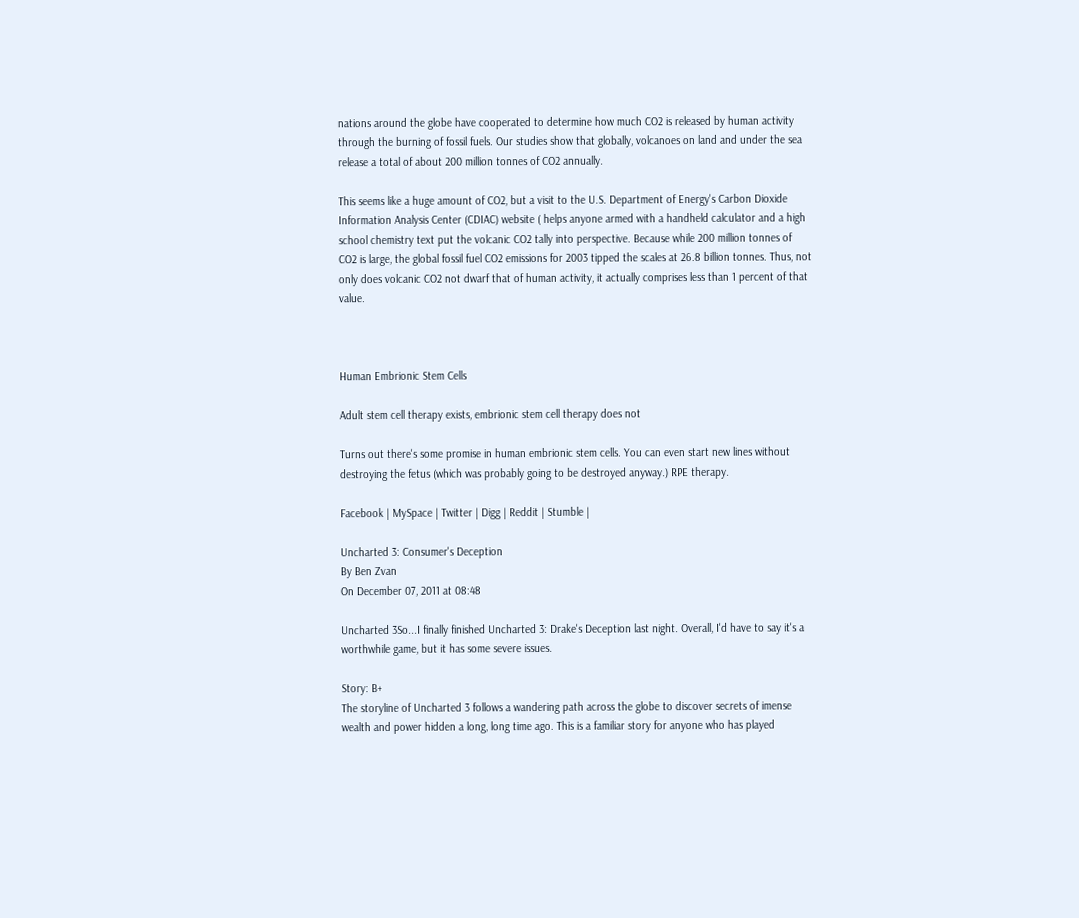nations around the globe have cooperated to determine how much CO2 is released by human activity through the burning of fossil fuels. Our studies show that globally, volcanoes on land and under the sea release a total of about 200 million tonnes of CO2 annually.

This seems like a huge amount of CO2, but a visit to the U.S. Department of Energy's Carbon Dioxide Information Analysis Center (CDIAC) website ( helps anyone armed with a handheld calculator and a high school chemistry text put the volcanic CO2 tally into perspective. Because while 200 million tonnes of CO2 is large, the global fossil fuel CO2 emissions for 2003 tipped the scales at 26.8 billion tonnes. Thus, not only does volcanic CO2 not dwarf that of human activity, it actually comprises less than 1 percent of that value.



Human Embrionic Stem Cells

Adult stem cell therapy exists, embrionic stem cell therapy does not

Turns out there's some promise in human embrionic stem cells. You can even start new lines without destroying the fetus (which was probably going to be destroyed anyway.) RPE therapy.

Facebook | MySpace | Twitter | Digg | Reddit | Stumble |

Uncharted 3: Consumer's Deception
By Ben Zvan
On December 07, 2011 at 08:48

Uncharted 3So...I finally finished Uncharted 3: Drake's Deception last night. Overall, I'd have to say it's a worthwhile game, but it has some severe issues.

Story: B+
The storyline of Uncharted 3 follows a wandering path across the globe to discover secrets of imense wealth and power hidden a long, long time ago. This is a familiar story for anyone who has played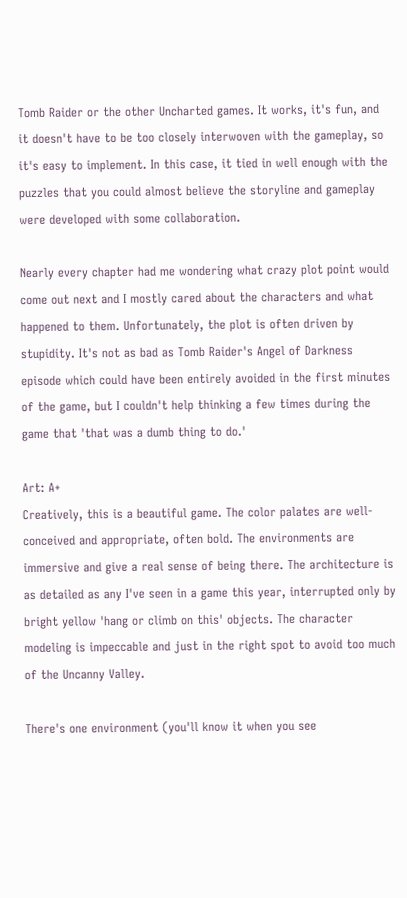Tomb Raider or the other Uncharted games. It works, it's fun, and it doesn't have to be too closely interwoven with the gameplay, so it's easy to implement. In this case, it tied in well enough with the puzzles that you could almost believe the storyline and gameplay were developed with some collaboration.

Nearly every chapter had me wondering what crazy plot point would come out next and I mostly cared about the characters and what happened to them. Unfortunately, the plot is often driven by stupidity. It's not as bad as Tomb Raider's Angel of Darkness episode which could have been entirely avoided in the first minutes of the game, but I couldn't help thinking a few times during the game that 'that was a dumb thing to do.'

Art: A+
Creatively, this is a beautiful game. The color palates are well-conceived and appropriate, often bold. The environments are immersive and give a real sense of being there. The architecture is as detailed as any I've seen in a game this year, interrupted only by bright yellow 'hang or climb on this' objects. The character modeling is impeccable and just in the right spot to avoid too much of the Uncanny Valley.

There's one environment (you'll know it when you see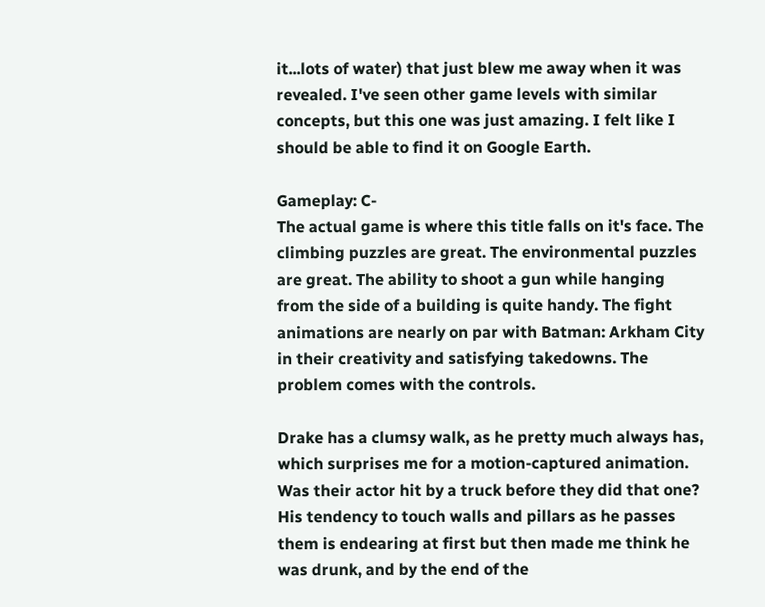it...lots of water) that just blew me away when it was revealed. I've seen other game levels with similar concepts, but this one was just amazing. I felt like I should be able to find it on Google Earth.

Gameplay: C-
The actual game is where this title falls on it's face. The climbing puzzles are great. The environmental puzzles are great. The ability to shoot a gun while hanging from the side of a building is quite handy. The fight animations are nearly on par with Batman: Arkham City in their creativity and satisfying takedowns. The problem comes with the controls.

Drake has a clumsy walk, as he pretty much always has, which surprises me for a motion-captured animation. Was their actor hit by a truck before they did that one? His tendency to touch walls and pillars as he passes them is endearing at first but then made me think he was drunk, and by the end of the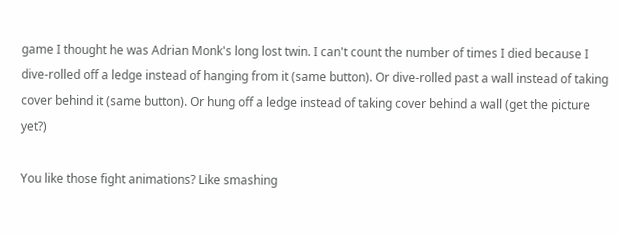game I thought he was Adrian Monk's long lost twin. I can't count the number of times I died because I dive-rolled off a ledge instead of hanging from it (same button). Or dive-rolled past a wall instead of taking cover behind it (same button). Or hung off a ledge instead of taking cover behind a wall (get the picture yet?)

You like those fight animations? Like smashing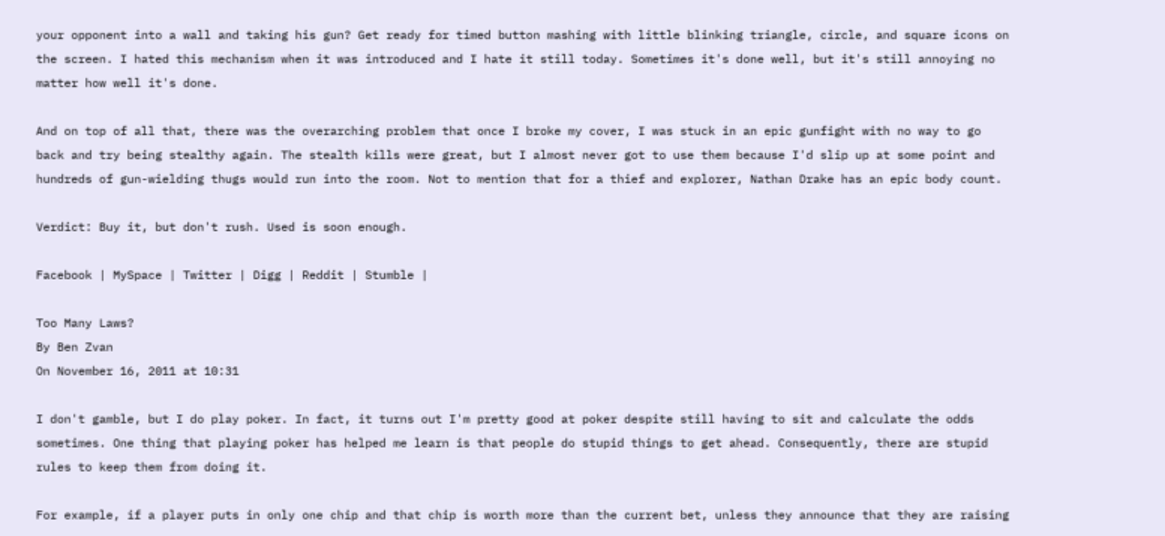your opponent into a wall and taking his gun? Get ready for timed button mashing with little blinking triangle, circle, and square icons on the screen. I hated this mechanism when it was introduced and I hate it still today. Sometimes it's done well, but it's still annoying no matter how well it's done.

And on top of all that, there was the overarching problem that once I broke my cover, I was stuck in an epic gunfight with no way to go back and try being stealthy again. The stealth kills were great, but I almost never got to use them because I'd slip up at some point and hundreds of gun-wielding thugs would run into the room. Not to mention that for a thief and explorer, Nathan Drake has an epic body count.

Verdict: Buy it, but don't rush. Used is soon enough.

Facebook | MySpace | Twitter | Digg | Reddit | Stumble |

Too Many Laws?
By Ben Zvan
On November 16, 2011 at 10:31

I don't gamble, but I do play poker. In fact, it turns out I'm pretty good at poker despite still having to sit and calculate the odds sometimes. One thing that playing poker has helped me learn is that people do stupid things to get ahead. Consequently, there are stupid rules to keep them from doing it.

For example, if a player puts in only one chip and that chip is worth more than the current bet, unless they announce that they are raising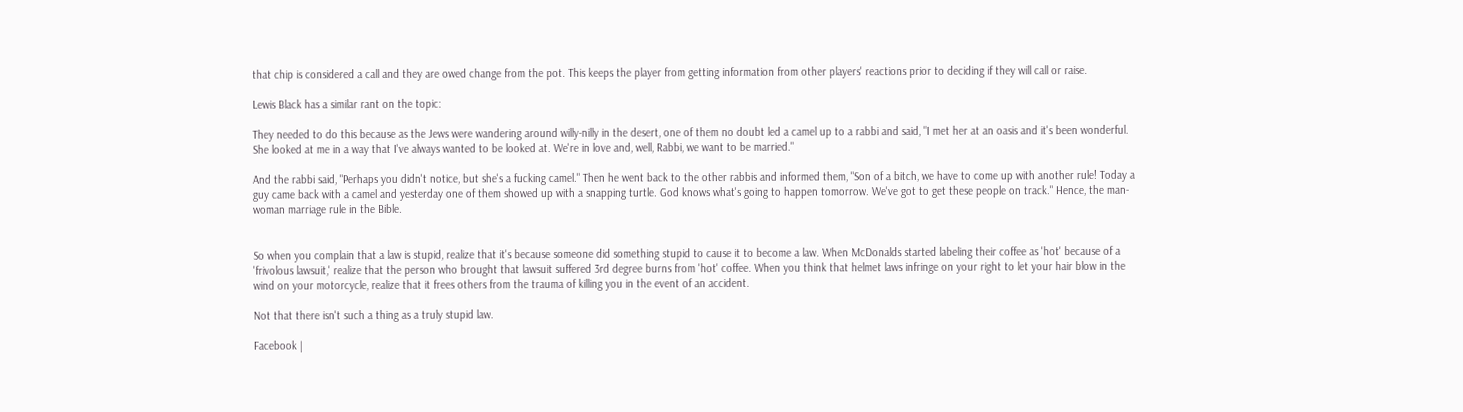that chip is considered a call and they are owed change from the pot. This keeps the player from getting information from other players' reactions prior to deciding if they will call or raise.

Lewis Black has a similar rant on the topic:

They needed to do this because as the Jews were wandering around willy-nilly in the desert, one of them no doubt led a camel up to a rabbi and said, "I met her at an oasis and it's been wonderful. She looked at me in a way that I've always wanted to be looked at. We're in love and, well, Rabbi, we want to be married."

And the rabbi said, "Perhaps you didn't notice, but she's a fucking camel." Then he went back to the other rabbis and informed them, "Son of a bitch, we have to come up with another rule! Today a guy came back with a camel and yesterday one of them showed up with a snapping turtle. God knows what's going to happen tomorrow. We've got to get these people on track." Hence, the man-woman marriage rule in the Bible.


So when you complain that a law is stupid, realize that it's because someone did something stupid to cause it to become a law. When McDonalds started labeling their coffee as 'hot' because of a 'frivolous lawsuit,' realize that the person who brought that lawsuit suffered 3rd degree burns from 'hot' coffee. When you think that helmet laws infringe on your right to let your hair blow in the wind on your motorcycle, realize that it frees others from the trauma of killing you in the event of an accident.

Not that there isn't such a thing as a truly stupid law.

Facebook |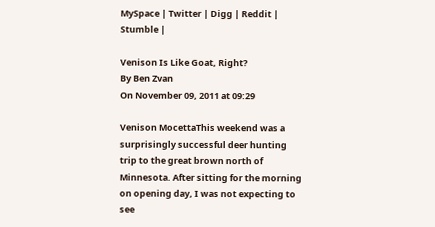MySpace | Twitter | Digg | Reddit | Stumble |

Venison Is Like Goat, Right?
By Ben Zvan
On November 09, 2011 at 09:29

Venison MocettaThis weekend was a surprisingly successful deer hunting trip to the great brown north of Minnesota. After sitting for the morning on opening day, I was not expecting to see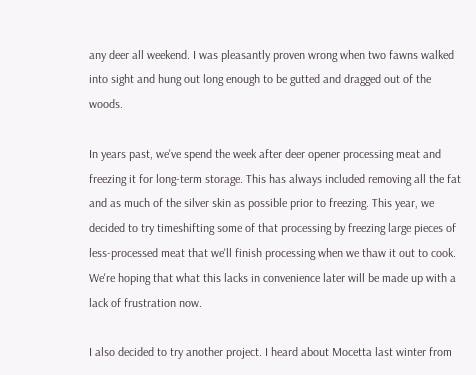any deer all weekend. I was pleasantly proven wrong when two fawns walked into sight and hung out long enough to be gutted and dragged out of the woods.

In years past, we've spend the week after deer opener processing meat and freezing it for long-term storage. This has always included removing all the fat and as much of the silver skin as possible prior to freezing. This year, we decided to try timeshifting some of that processing by freezing large pieces of less-processed meat that we'll finish processing when we thaw it out to cook. We're hoping that what this lacks in convenience later will be made up with a lack of frustration now.

I also decided to try another project. I heard about Mocetta last winter from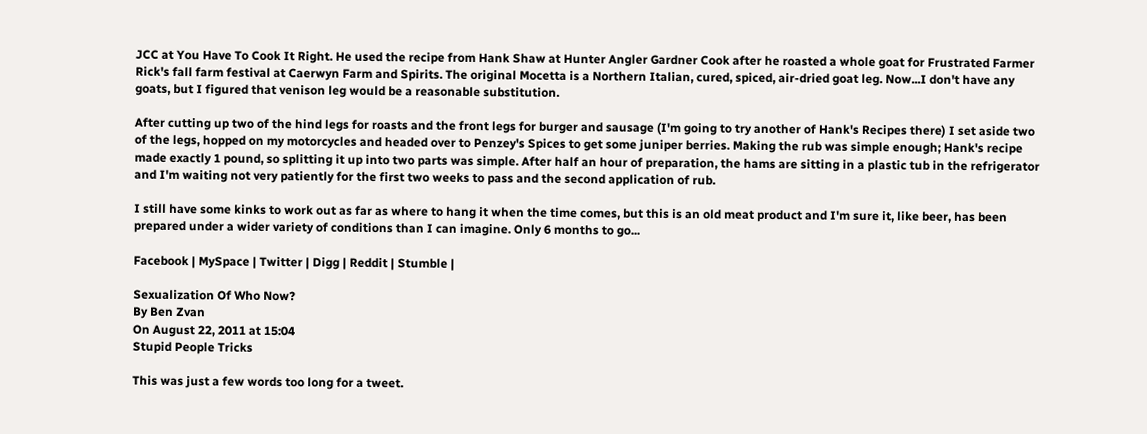JCC at You Have To Cook It Right. He used the recipe from Hank Shaw at Hunter Angler Gardner Cook after he roasted a whole goat for Frustrated Farmer Rick's fall farm festival at Caerwyn Farm and Spirits. The original Mocetta is a Northern Italian, cured, spiced, air-dried goat leg. Now...I don't have any goats, but I figured that venison leg would be a reasonable substitution.

After cutting up two of the hind legs for roasts and the front legs for burger and sausage (I'm going to try another of Hank's Recipes there) I set aside two of the legs, hopped on my motorcycles and headed over to Penzey's Spices to get some juniper berries. Making the rub was simple enough; Hank's recipe made exactly 1 pound, so splitting it up into two parts was simple. After half an hour of preparation, the hams are sitting in a plastic tub in the refrigerator and I'm waiting not very patiently for the first two weeks to pass and the second application of rub.

I still have some kinks to work out as far as where to hang it when the time comes, but this is an old meat product and I'm sure it, like beer, has been prepared under a wider variety of conditions than I can imagine. Only 6 months to go...

Facebook | MySpace | Twitter | Digg | Reddit | Stumble |

Sexualization Of Who Now?
By Ben Zvan
On August 22, 2011 at 15:04
Stupid People Tricks

This was just a few words too long for a tweet.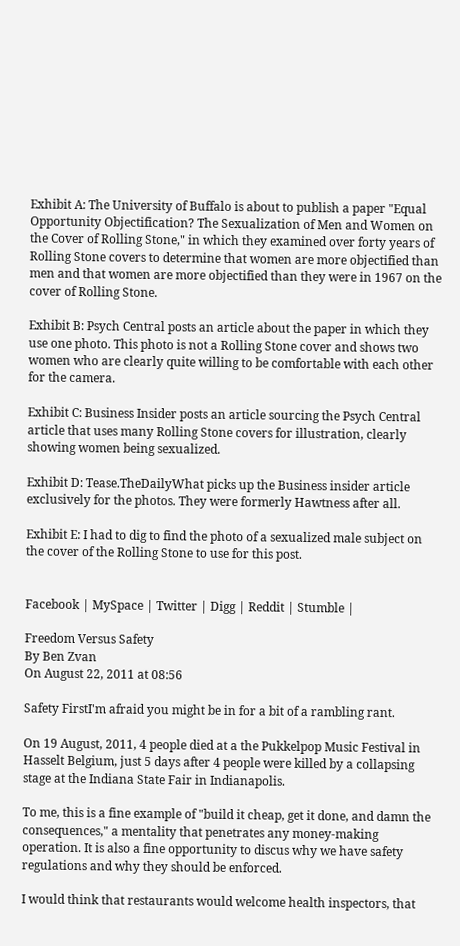Exhibit A: The University of Buffalo is about to publish a paper "Equal Opportunity Objectification? The Sexualization of Men and Women on the Cover of Rolling Stone," in which they examined over forty years of Rolling Stone covers to determine that women are more objectified than men and that women are more objectified than they were in 1967 on the cover of Rolling Stone.

Exhibit B: Psych Central posts an article about the paper in which they use one photo. This photo is not a Rolling Stone cover and shows two women who are clearly quite willing to be comfortable with each other for the camera.

Exhibit C: Business Insider posts an article sourcing the Psych Central article that uses many Rolling Stone covers for illustration, clearly showing women being sexualized.

Exhibit D: Tease.TheDailyWhat picks up the Business insider article exclusively for the photos. They were formerly Hawtness after all.

Exhibit E: I had to dig to find the photo of a sexualized male subject on the cover of the Rolling Stone to use for this post.


Facebook | MySpace | Twitter | Digg | Reddit | Stumble |

Freedom Versus Safety
By Ben Zvan
On August 22, 2011 at 08:56

Safety FirstI'm afraid you might be in for a bit of a rambling rant.

On 19 August, 2011, 4 people died at a the Pukkelpop Music Festival in Hasselt Belgium, just 5 days after 4 people were killed by a collapsing stage at the Indiana State Fair in Indianapolis.

To me, this is a fine example of "build it cheap, get it done, and damn the consequences," a mentality that penetrates any money-making operation. It is also a fine opportunity to discus why we have safety regulations and why they should be enforced.

I would think that restaurants would welcome health inspectors, that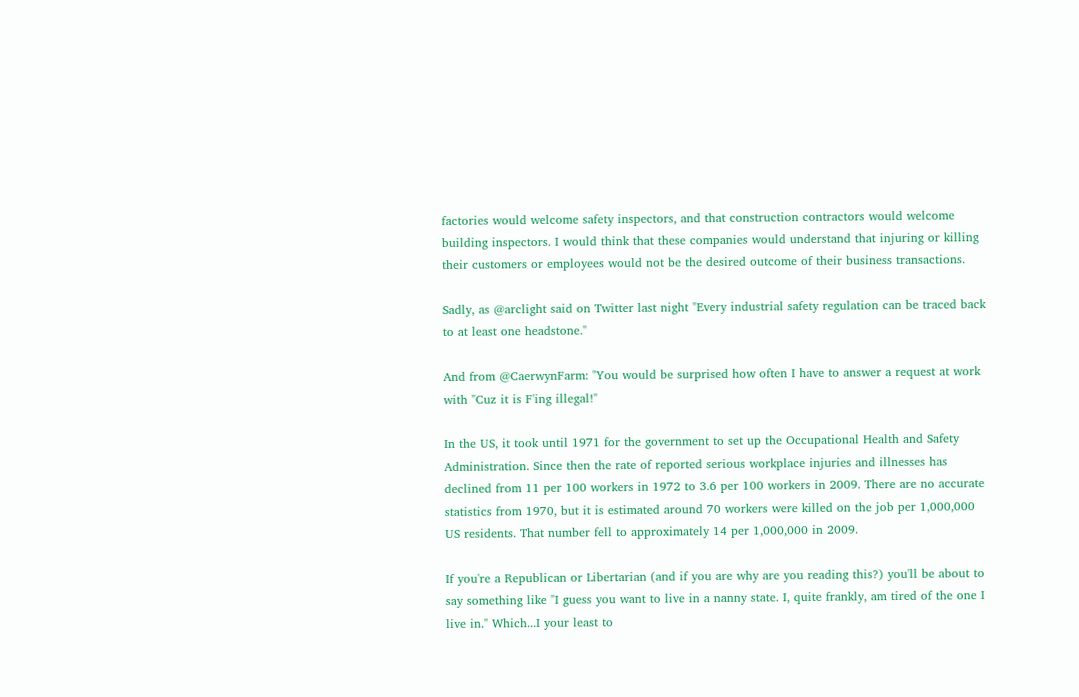factories would welcome safety inspectors, and that construction contractors would welcome building inspectors. I would think that these companies would understand that injuring or killing their customers or employees would not be the desired outcome of their business transactions.

Sadly, as @arclight said on Twitter last night "Every industrial safety regulation can be traced back to at least one headstone."

And from @CaerwynFarm: "You would be surprised how often I have to answer a request at work with "Cuz it is F'ing illegal!"

In the US, it took until 1971 for the government to set up the Occupational Health and Safety Administration. Since then the rate of reported serious workplace injuries and illnesses has declined from 11 per 100 workers in 1972 to 3.6 per 100 workers in 2009. There are no accurate statistics from 1970, but it is estimated around 70 workers were killed on the job per 1,000,000 US residents. That number fell to approximately 14 per 1,000,000 in 2009.

If you're a Republican or Libertarian (and if you are why are you reading this?) you'll be about to say something like "I guess you want to live in a nanny state. I, quite frankly, am tired of the one I live in." Which...I your least to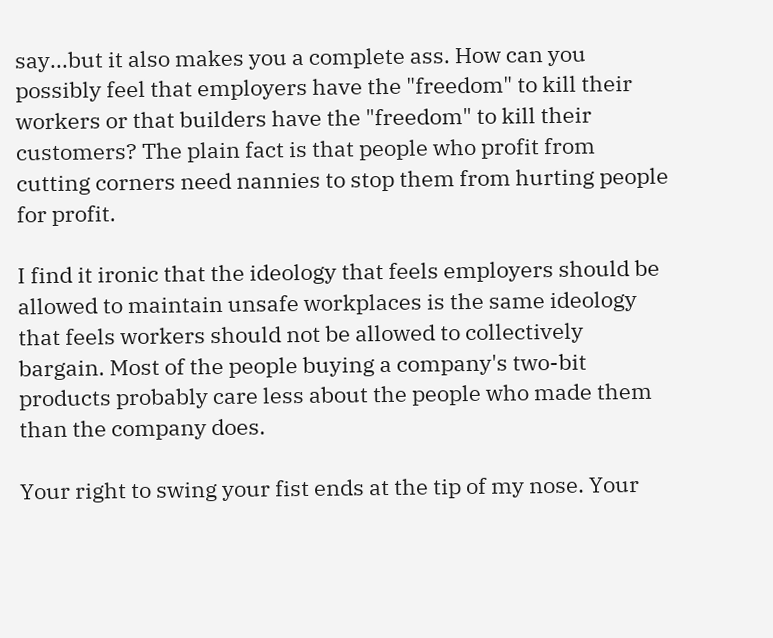say...but it also makes you a complete ass. How can you possibly feel that employers have the "freedom" to kill their workers or that builders have the "freedom" to kill their customers? The plain fact is that people who profit from cutting corners need nannies to stop them from hurting people for profit.

I find it ironic that the ideology that feels employers should be allowed to maintain unsafe workplaces is the same ideology that feels workers should not be allowed to collectively bargain. Most of the people buying a company's two-bit products probably care less about the people who made them than the company does.

Your right to swing your fist ends at the tip of my nose. Your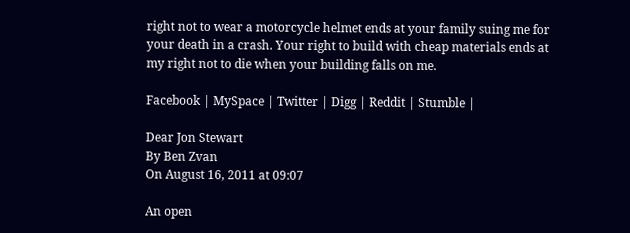right not to wear a motorcycle helmet ends at your family suing me for your death in a crash. Your right to build with cheap materials ends at my right not to die when your building falls on me.

Facebook | MySpace | Twitter | Digg | Reddit | Stumble |

Dear Jon Stewart
By Ben Zvan
On August 16, 2011 at 09:07

An open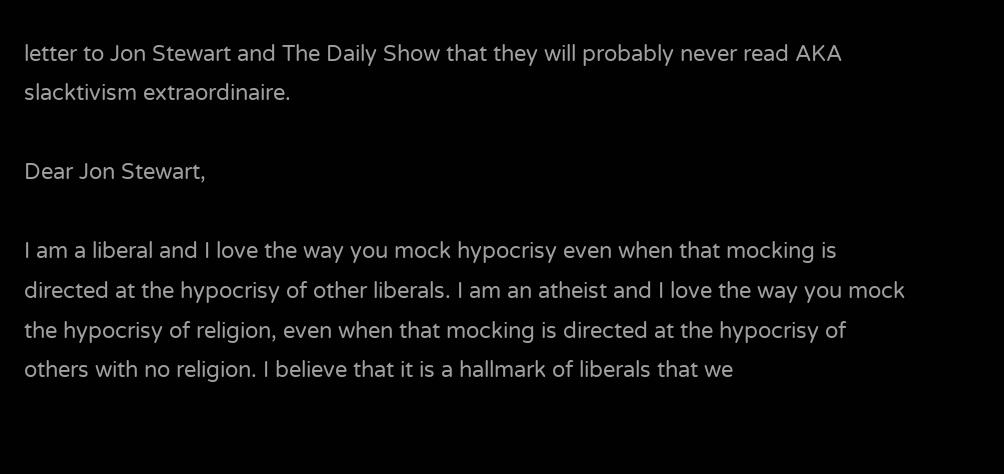letter to Jon Stewart and The Daily Show that they will probably never read AKA slacktivism extraordinaire.

Dear Jon Stewart,

I am a liberal and I love the way you mock hypocrisy even when that mocking is directed at the hypocrisy of other liberals. I am an atheist and I love the way you mock the hypocrisy of religion, even when that mocking is directed at the hypocrisy of others with no religion. I believe that it is a hallmark of liberals that we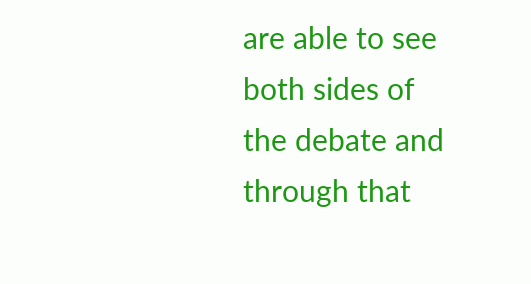are able to see both sides of the debate and through that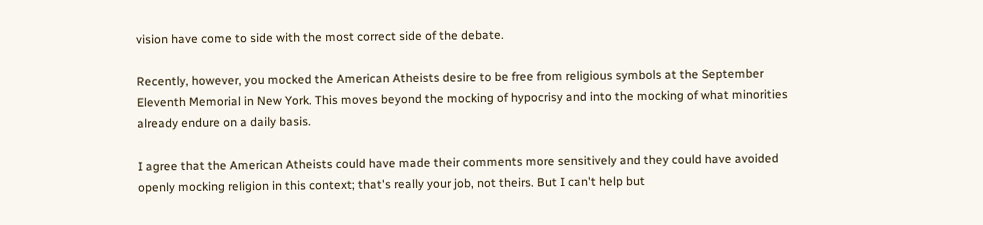vision have come to side with the most correct side of the debate.

Recently, however, you mocked the American Atheists desire to be free from religious symbols at the September Eleventh Memorial in New York. This moves beyond the mocking of hypocrisy and into the mocking of what minorities already endure on a daily basis.

I agree that the American Atheists could have made their comments more sensitively and they could have avoided openly mocking religion in this context; that's really your job, not theirs. But I can't help but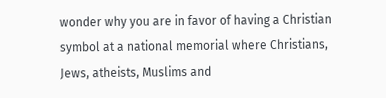wonder why you are in favor of having a Christian symbol at a national memorial where Christians, Jews, atheists, Muslims and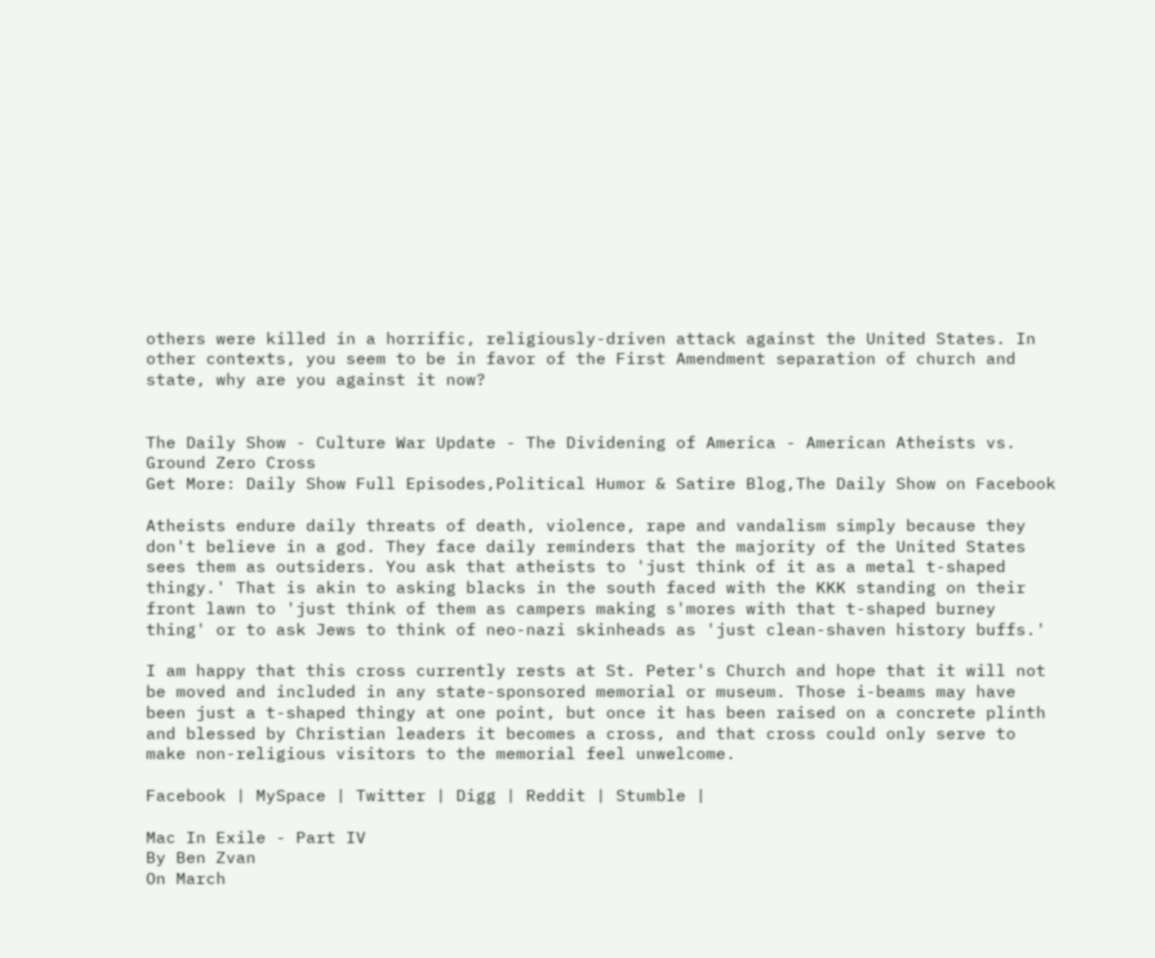others were killed in a horrific, religiously-driven attack against the United States. In other contexts, you seem to be in favor of the First Amendment separation of church and state, why are you against it now?


The Daily Show - Culture War Update - The Dividening of America - American Atheists vs. Ground Zero Cross
Get More: Daily Show Full Episodes,Political Humor & Satire Blog,The Daily Show on Facebook

Atheists endure daily threats of death, violence, rape and vandalism simply because they don't believe in a god. They face daily reminders that the majority of the United States sees them as outsiders. You ask that atheists to 'just think of it as a metal t-shaped thingy.' That is akin to asking blacks in the south faced with the KKK standing on their front lawn to 'just think of them as campers making s'mores with that t-shaped burney thing' or to ask Jews to think of neo-nazi skinheads as 'just clean-shaven history buffs.'

I am happy that this cross currently rests at St. Peter's Church and hope that it will not be moved and included in any state-sponsored memorial or museum. Those i-beams may have been just a t-shaped thingy at one point, but once it has been raised on a concrete plinth and blessed by Christian leaders it becomes a cross, and that cross could only serve to make non-religious visitors to the memorial feel unwelcome.

Facebook | MySpace | Twitter | Digg | Reddit | Stumble |

Mac In Exile - Part IV
By Ben Zvan
On March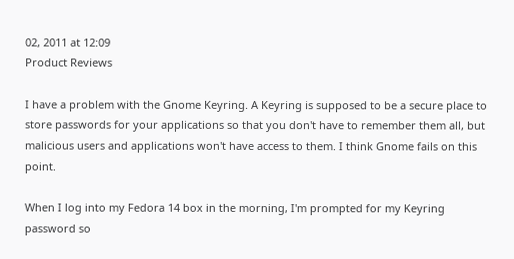02, 2011 at 12:09
Product Reviews

I have a problem with the Gnome Keyring. A Keyring is supposed to be a secure place to store passwords for your applications so that you don't have to remember them all, but malicious users and applications won't have access to them. I think Gnome fails on this point.

When I log into my Fedora 14 box in the morning, I'm prompted for my Keyring password so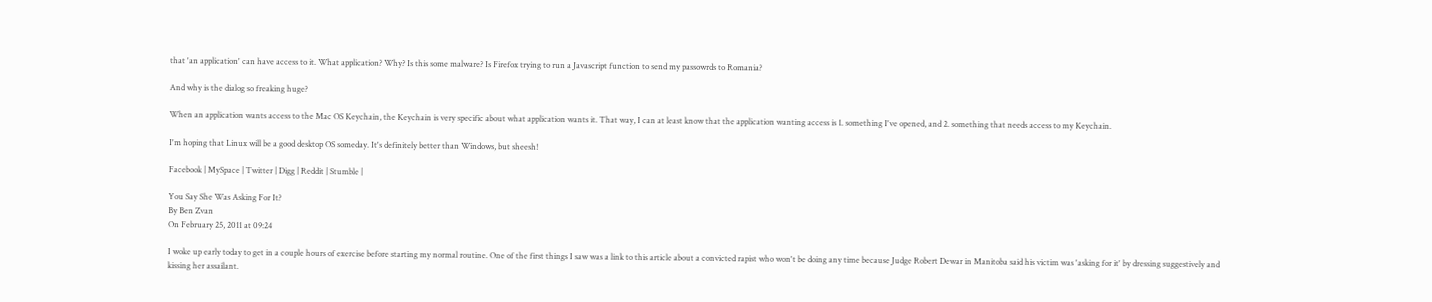that 'an application' can have access to it. What application? Why? Is this some malware? Is Firefox trying to run a Javascript function to send my passowrds to Romania?

And why is the dialog so freaking huge?

When an application wants access to the Mac OS Keychain, the Keychain is very specific about what application wants it. That way, I can at least know that the application wanting access is 1. something I've opened, and 2. something that needs access to my Keychain.

I'm hoping that Linux will be a good desktop OS someday. It's definitely better than Windows, but sheesh!

Facebook | MySpace | Twitter | Digg | Reddit | Stumble |

You Say She Was Asking For It?
By Ben Zvan
On February 25, 2011 at 09:24

I woke up early today to get in a couple hours of exercise before starting my normal routine. One of the first things I saw was a link to this article about a convicted rapist who won't be doing any time because Judge Robert Dewar in Manitoba said his victim was 'asking for it' by dressing suggestively and kissing her assailant.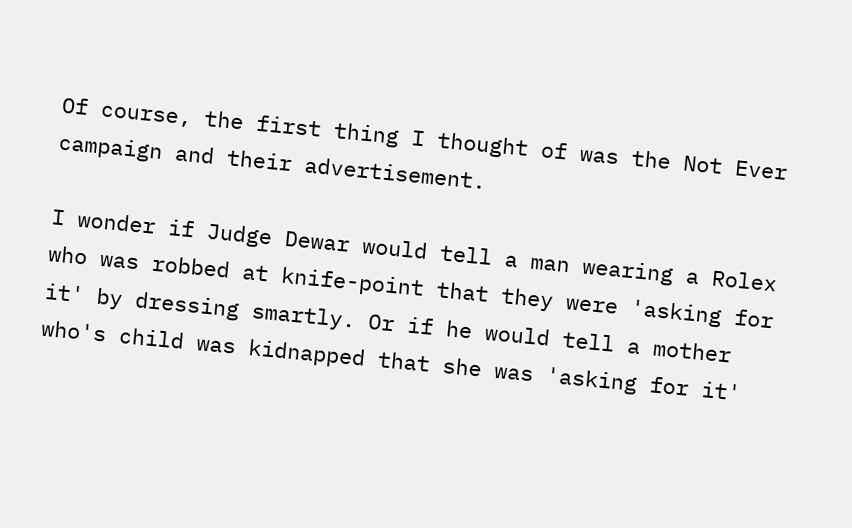Of course, the first thing I thought of was the Not Ever campaign and their advertisement.

I wonder if Judge Dewar would tell a man wearing a Rolex who was robbed at knife-point that they were 'asking for it' by dressing smartly. Or if he would tell a mother who's child was kidnapped that she was 'asking for it'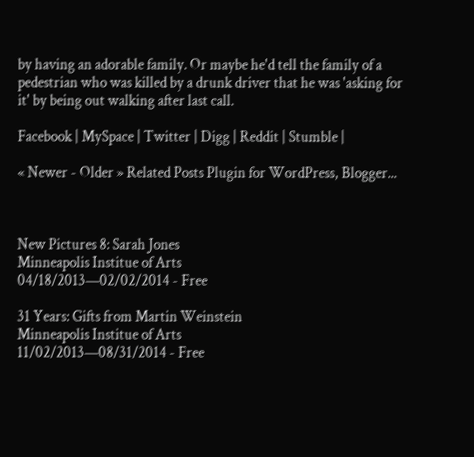by having an adorable family. Or maybe he'd tell the family of a pedestrian who was killed by a drunk driver that he was 'asking for it' by being out walking after last call.

Facebook | MySpace | Twitter | Digg | Reddit | Stumble |

« Newer - Older » Related Posts Plugin for WordPress, Blogger...



New Pictures 8: Sarah Jones
Minneapolis Institue of Arts
04/18/2013—02/02/2014 - Free

31 Years: Gifts from Martin Weinstein
Minneapolis Institue of Arts
11/02/2013—08/31/2014 - Free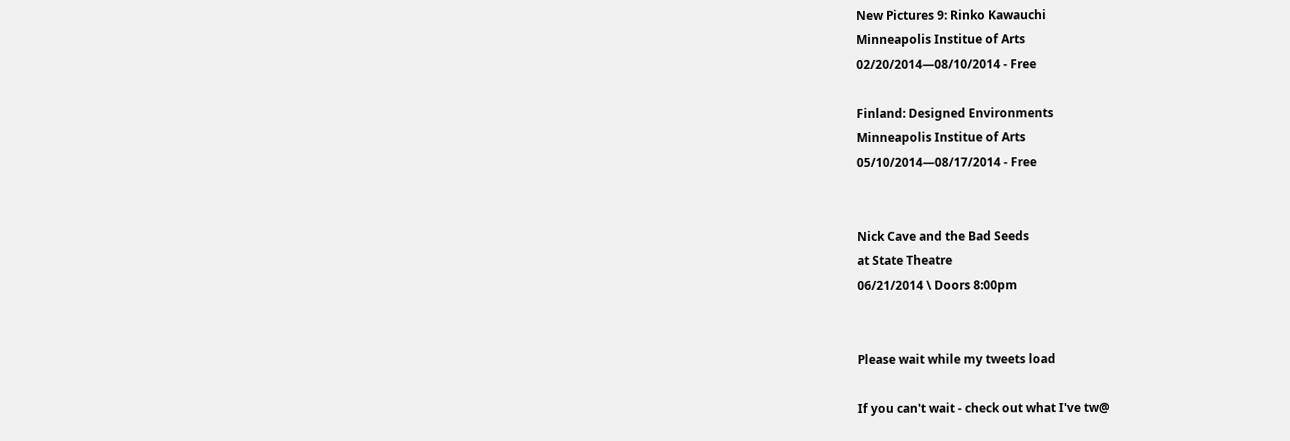New Pictures 9: Rinko Kawauchi
Minneapolis Institue of Arts
02/20/2014—08/10/2014 - Free

Finland: Designed Environments
Minneapolis Institue of Arts
05/10/2014—08/17/2014 - Free


Nick Cave and the Bad Seeds
at State Theatre
06/21/2014 \ Doors 8:00pm


Please wait while my tweets load

If you can't wait - check out what I've tw@